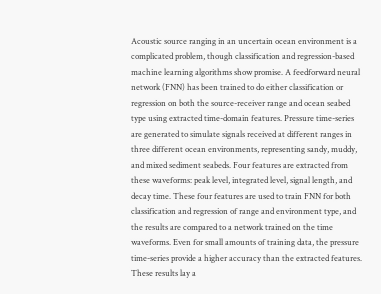Acoustic source ranging in an uncertain ocean environment is a complicated problem, though classification and regression-based machine learning algorithms show promise. A feedforward neural network (FNN) has been trained to do either classification or regression on both the source-receiver range and ocean seabed type using extracted time-domain features. Pressure time-series are generated to simulate signals received at different ranges in three different ocean environments, representing sandy, muddy, and mixed sediment seabeds. Four features are extracted from these waveforms: peak level, integrated level, signal length, and decay time. These four features are used to train FNN for both classification and regression of range and environment type, and the results are compared to a network trained on the time waveforms. Even for small amounts of training data, the pressure time-series provide a higher accuracy than the extracted features. These results lay a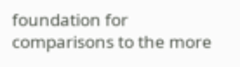foundation for comparisons to the more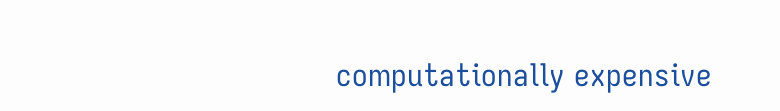computationally expensive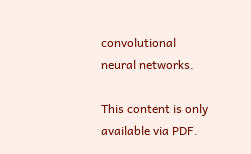convolutional neural networks.

This content is only available via PDF.